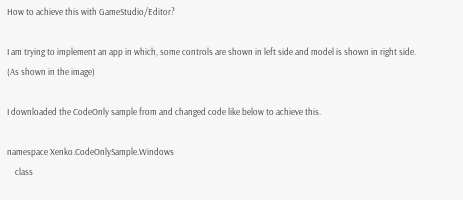How to achieve this with GameStudio/Editor?

I am trying to implement an app in which, some controls are shown in left side and model is shown in right side. (As shown in the image)

I downloaded the CodeOnly sample from and changed code like below to achieve this.

namespace Xenko.CodeOnlySample.Windows
    class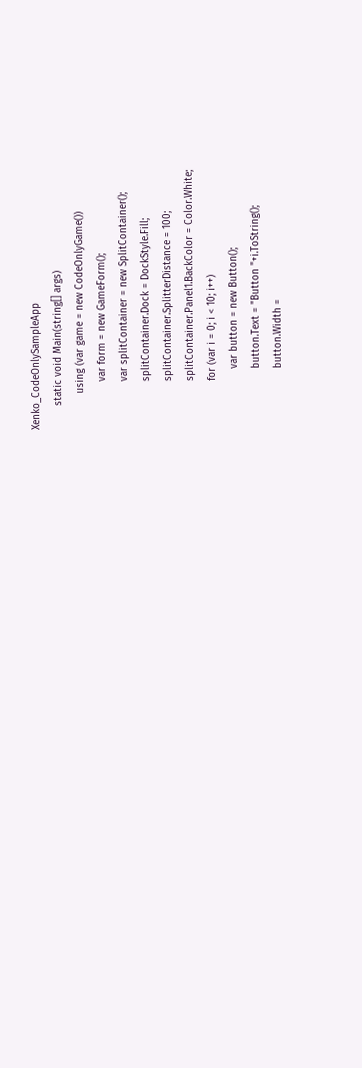Xenko_CodeOnlySampleApp
        static void Main(string[] args)
            using (var game = new CodeOnlyGame())
                var form = new GameForm();
                var splitContainer = new SplitContainer();
                splitContainer.Dock = DockStyle.Fill;
                splitContainer.SplitterDistance = 100;
                splitContainer.Panel1.BackColor = Color.White;
                for (var i = 0; i < 10; i++)
                    var button = new Button();
                    button.Text = "Button "+i.ToString();
                    button.Width =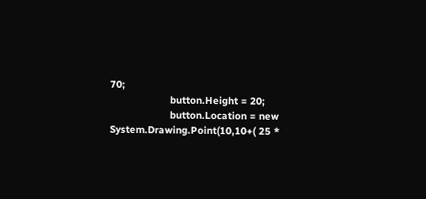70;
                    button.Height = 20;
                    button.Location = new System.Drawing.Point(10,10+( 25 *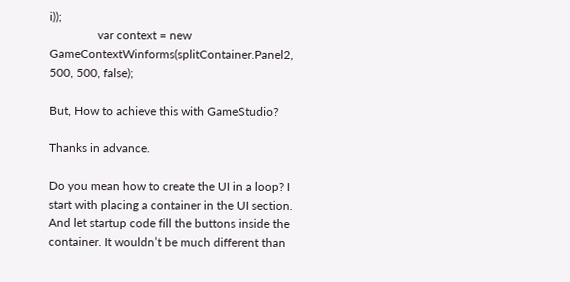i));
                var context = new GameContextWinforms(splitContainer.Panel2, 500, 500, false);

But, How to achieve this with GameStudio?

Thanks in advance.

Do you mean how to create the UI in a loop? I start with placing a container in the UI section. And let startup code fill the buttons inside the container. It wouldn’t be much different than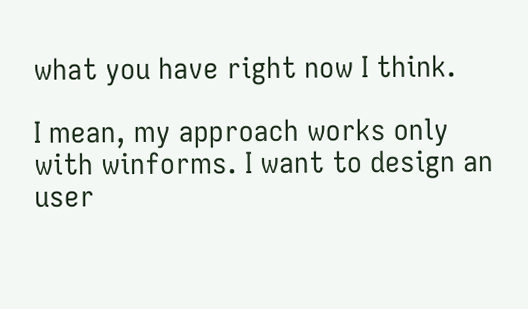what you have right now I think.

I mean, my approach works only with winforms. I want to design an user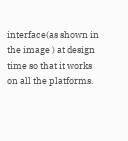interface(as shown in the image ) at design time so that it works on all the platforms.